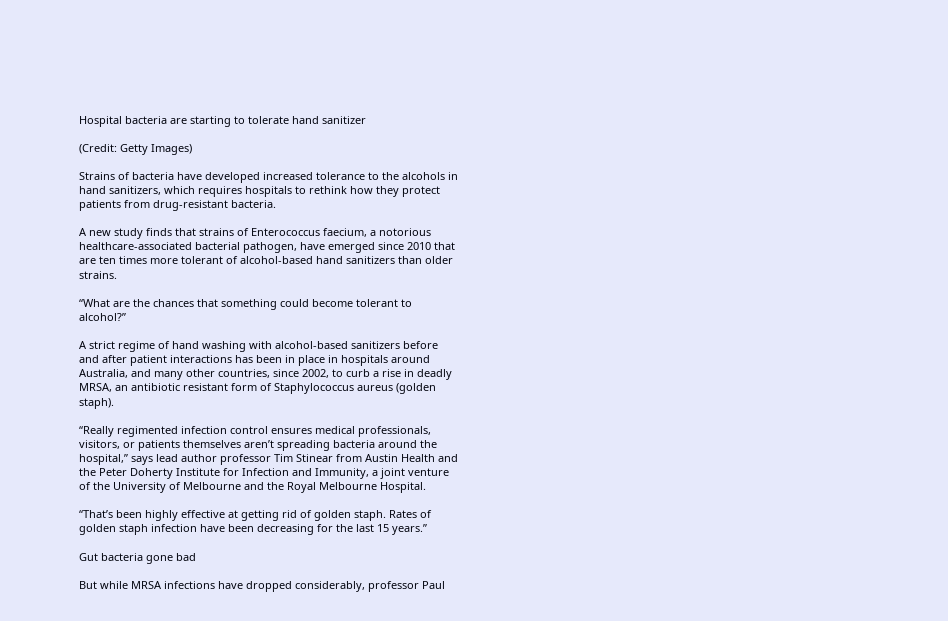Hospital bacteria are starting to tolerate hand sanitizer

(Credit: Getty Images)

Strains of bacteria have developed increased tolerance to the alcohols in hand sanitizers, which requires hospitals to rethink how they protect patients from drug-resistant bacteria.

A new study finds that strains of Enterococcus faecium, a notorious healthcare-associated bacterial pathogen, have emerged since 2010 that are ten times more tolerant of alcohol-based hand sanitizers than older strains.

“What are the chances that something could become tolerant to alcohol?”

A strict regime of hand washing with alcohol-based sanitizers before and after patient interactions has been in place in hospitals around Australia, and many other countries, since 2002, to curb a rise in deadly MRSA, an antibiotic resistant form of Staphylococcus aureus (golden staph).

“Really regimented infection control ensures medical professionals, visitors, or patients themselves aren’t spreading bacteria around the hospital,” says lead author professor Tim Stinear from Austin Health and the Peter Doherty Institute for Infection and Immunity, a joint venture of the University of Melbourne and the Royal Melbourne Hospital.

“That’s been highly effective at getting rid of golden staph. Rates of golden staph infection have been decreasing for the last 15 years.”

Gut bacteria gone bad

But while MRSA infections have dropped considerably, professor Paul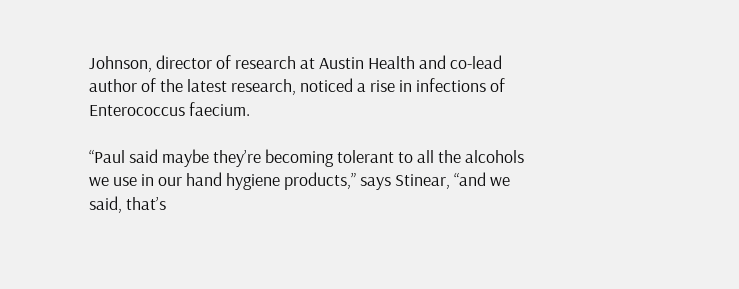Johnson, director of research at Austin Health and co-lead author of the latest research, noticed a rise in infections of Enterococcus faecium.

“Paul said maybe they’re becoming tolerant to all the alcohols we use in our hand hygiene products,” says Stinear, “and we said, that’s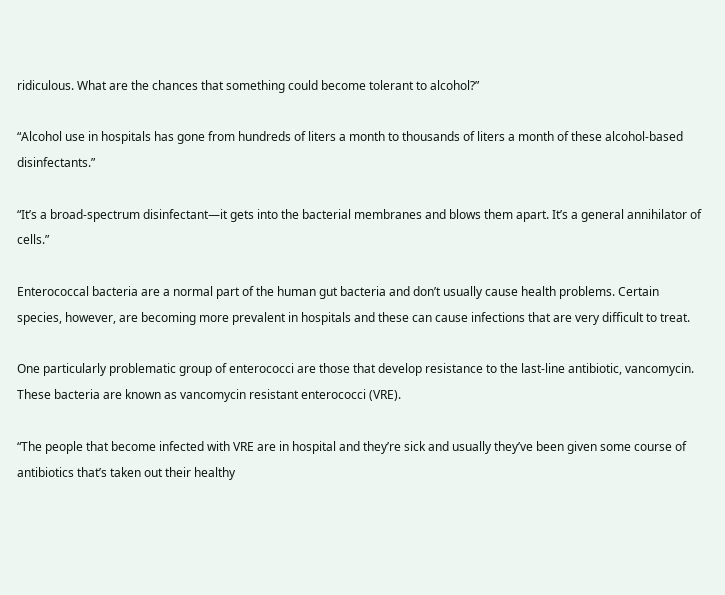ridiculous. What are the chances that something could become tolerant to alcohol?”

“Alcohol use in hospitals has gone from hundreds of liters a month to thousands of liters a month of these alcohol-based disinfectants.”

“It’s a broad-spectrum disinfectant—it gets into the bacterial membranes and blows them apart. It’s a general annihilator of cells.”

Enterococcal bacteria are a normal part of the human gut bacteria and don’t usually cause health problems. Certain species, however, are becoming more prevalent in hospitals and these can cause infections that are very difficult to treat.

One particularly problematic group of enterococci are those that develop resistance to the last-line antibiotic, vancomycin. These bacteria are known as vancomycin resistant enterococci (VRE).

“The people that become infected with VRE are in hospital and they’re sick and usually they’ve been given some course of antibiotics that’s taken out their healthy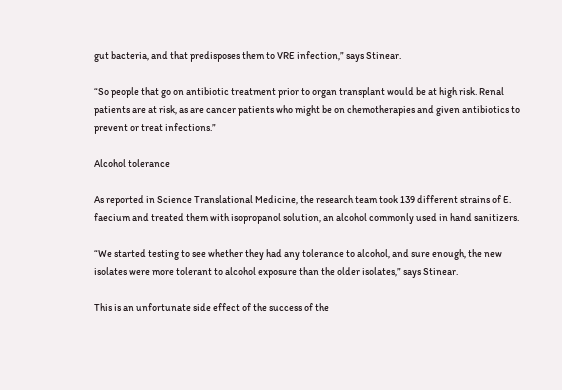gut bacteria, and that predisposes them to VRE infection,” says Stinear.

“So people that go on antibiotic treatment prior to organ transplant would be at high risk. Renal patients are at risk, as are cancer patients who might be on chemotherapies and given antibiotics to prevent or treat infections.”

Alcohol tolerance

As reported in Science Translational Medicine, the research team took 139 different strains of E. faecium and treated them with isopropanol solution, an alcohol commonly used in hand sanitizers.

“We started testing to see whether they had any tolerance to alcohol, and sure enough, the new isolates were more tolerant to alcohol exposure than the older isolates,” says Stinear.

This is an unfortunate side effect of the success of the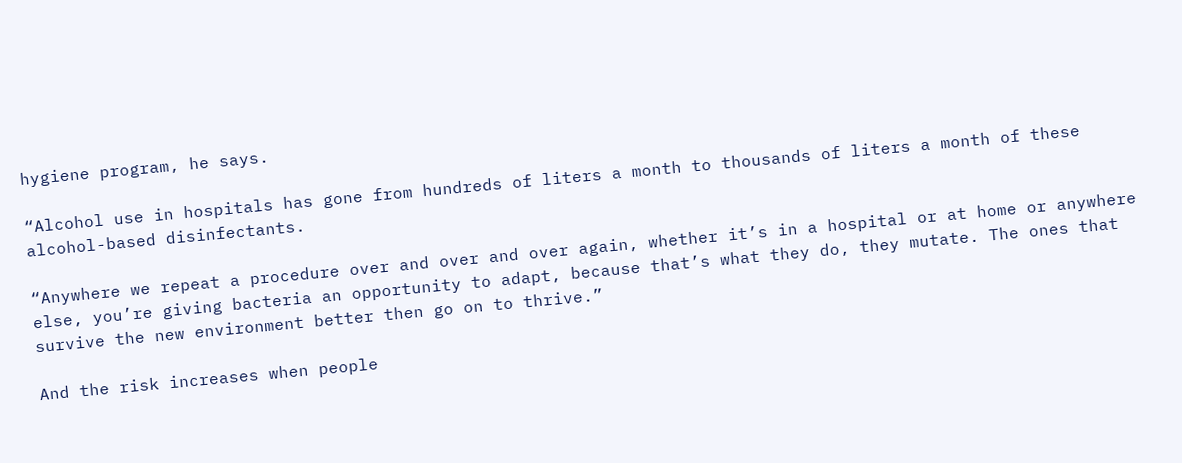hygiene program, he says.

“Alcohol use in hospitals has gone from hundreds of liters a month to thousands of liters a month of these alcohol-based disinfectants.

“Anywhere we repeat a procedure over and over and over again, whether it’s in a hospital or at home or anywhere else, you’re giving bacteria an opportunity to adapt, because that’s what they do, they mutate. The ones that survive the new environment better then go on to thrive.”

And the risk increases when people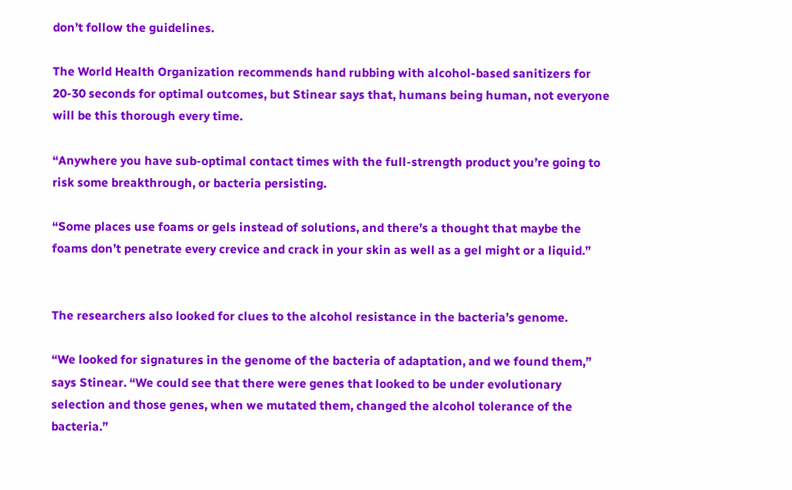don’t follow the guidelines.

The World Health Organization recommends hand rubbing with alcohol-based sanitizers for 20-30 seconds for optimal outcomes, but Stinear says that, humans being human, not everyone will be this thorough every time.

“Anywhere you have sub-optimal contact times with the full-strength product you’re going to risk some breakthrough, or bacteria persisting.

“Some places use foams or gels instead of solutions, and there’s a thought that maybe the foams don’t penetrate every crevice and crack in your skin as well as a gel might or a liquid.”


The researchers also looked for clues to the alcohol resistance in the bacteria’s genome.

“We looked for signatures in the genome of the bacteria of adaptation, and we found them,” says Stinear. “We could see that there were genes that looked to be under evolutionary selection and those genes, when we mutated them, changed the alcohol tolerance of the bacteria.”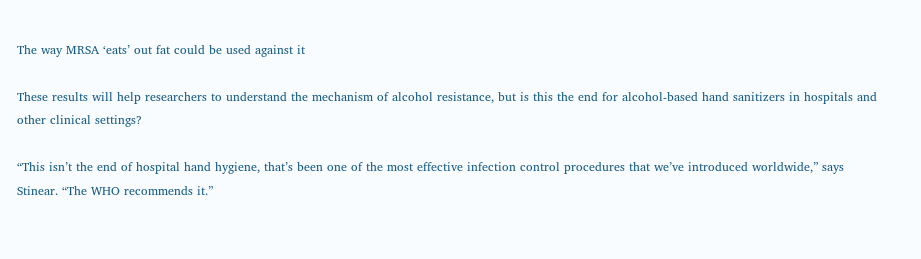The way MRSA ‘eats’ out fat could be used against it

These results will help researchers to understand the mechanism of alcohol resistance, but is this the end for alcohol-based hand sanitizers in hospitals and other clinical settings?

“This isn’t the end of hospital hand hygiene, that’s been one of the most effective infection control procedures that we’ve introduced worldwide,” says Stinear. “The WHO recommends it.”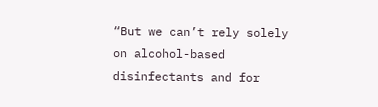“But we can’t rely solely on alcohol-based disinfectants and for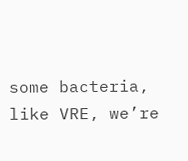some bacteria, like VRE, we’re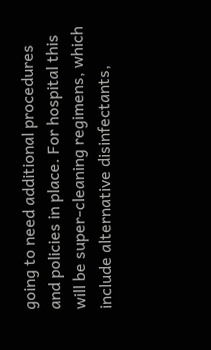going to need additional procedures and policies in place. For hospital this will be super-cleaning regimens, which include alternative disinfectants,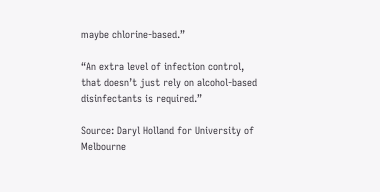maybe chlorine-based.”

“An extra level of infection control, that doesn’t just rely on alcohol-based disinfectants is required.”

Source: Daryl Holland for University of Melbourne